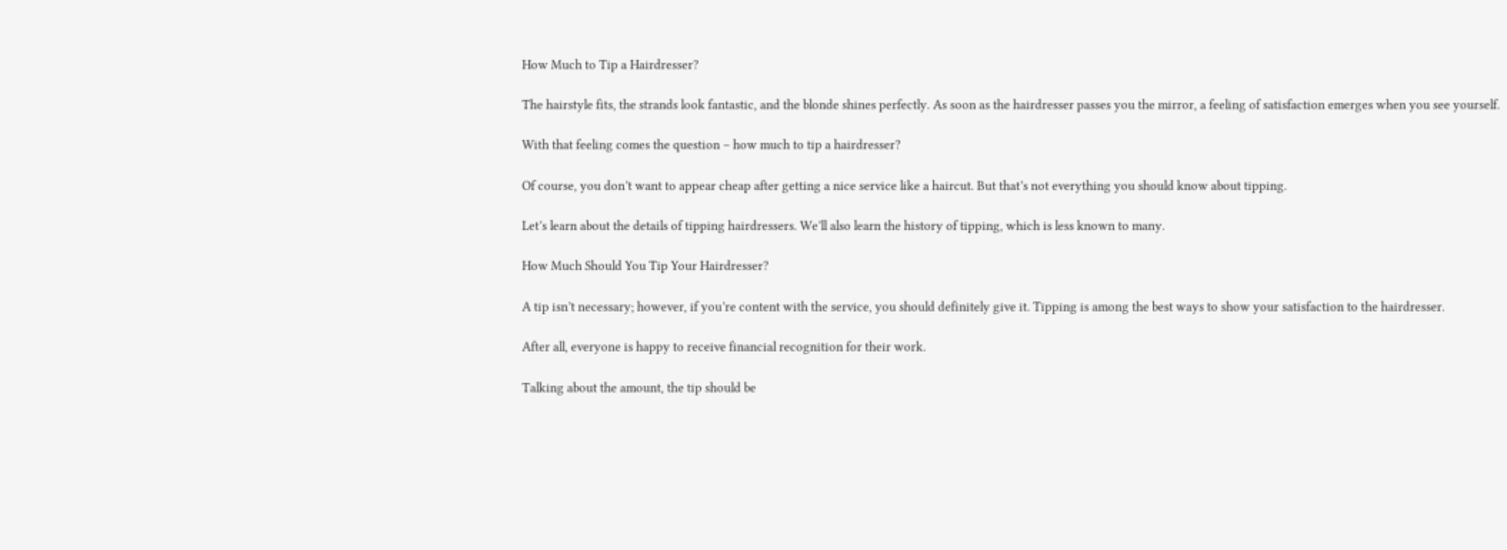How Much to Tip a Hairdresser?

The hairstyle fits, the strands look fantastic, and the blonde shines perfectly. As soon as the hairdresser passes you the mirror, a feeling of satisfaction emerges when you see yourself.

With that feeling comes the question – how much to tip a hairdresser?

Of course, you don’t want to appear cheap after getting a nice service like a haircut. But that’s not everything you should know about tipping.

Let’s learn about the details of tipping hairdressers. We’ll also learn the history of tipping, which is less known to many.

How Much Should You Tip Your Hairdresser?

A tip isn’t necessary; however, if you’re content with the service, you should definitely give it. Tipping is among the best ways to show your satisfaction to the hairdresser.

After all, everyone is happy to receive financial recognition for their work.

Talking about the amount, the tip should be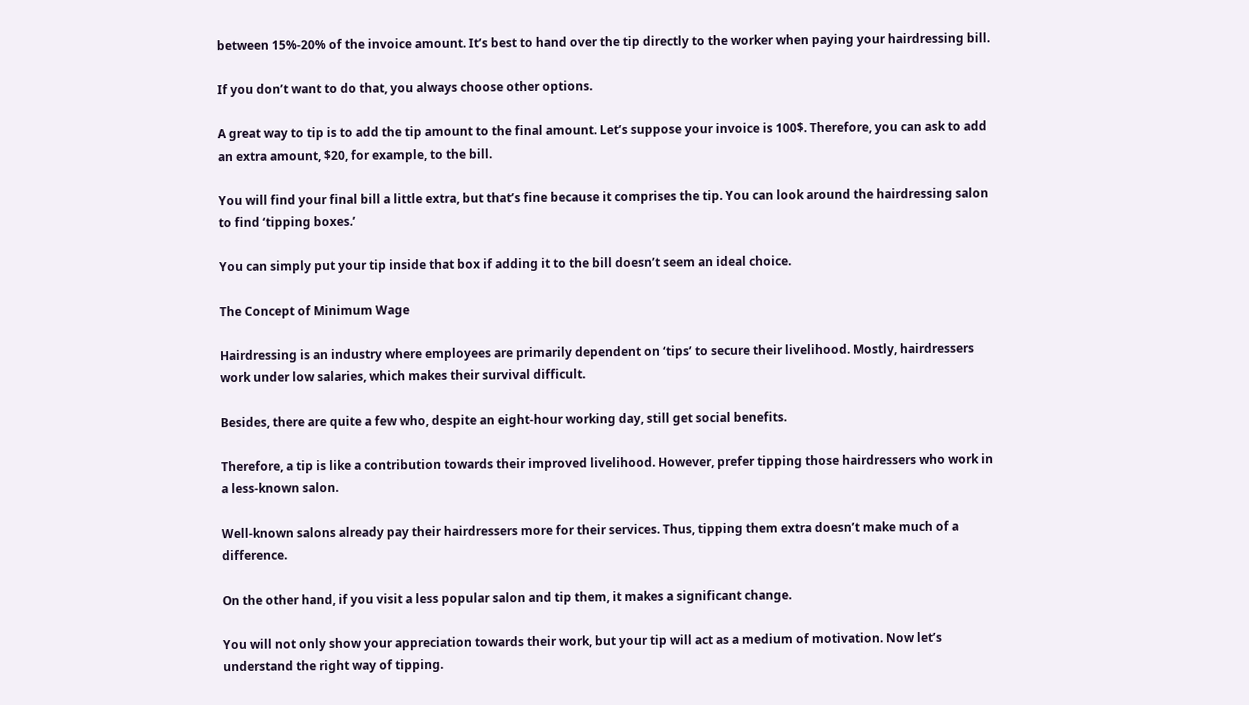between 15%-20% of the invoice amount. It’s best to hand over the tip directly to the worker when paying your hairdressing bill.

If you don’t want to do that, you always choose other options.

A great way to tip is to add the tip amount to the final amount. Let’s suppose your invoice is 100$. Therefore, you can ask to add an extra amount, $20, for example, to the bill.

You will find your final bill a little extra, but that’s fine because it comprises the tip. You can look around the hairdressing salon to find ‘tipping boxes.’

You can simply put your tip inside that box if adding it to the bill doesn’t seem an ideal choice.

The Concept of Minimum Wage

Hairdressing is an industry where employees are primarily dependent on ‘tips’ to secure their livelihood. Mostly, hairdressers work under low salaries, which makes their survival difficult.

Besides, there are quite a few who, despite an eight-hour working day, still get social benefits.

Therefore, a tip is like a contribution towards their improved livelihood. However, prefer tipping those hairdressers who work in a less-known salon.

Well-known salons already pay their hairdressers more for their services. Thus, tipping them extra doesn’t make much of a difference.

On the other hand, if you visit a less popular salon and tip them, it makes a significant change.

You will not only show your appreciation towards their work, but your tip will act as a medium of motivation. Now let’s understand the right way of tipping.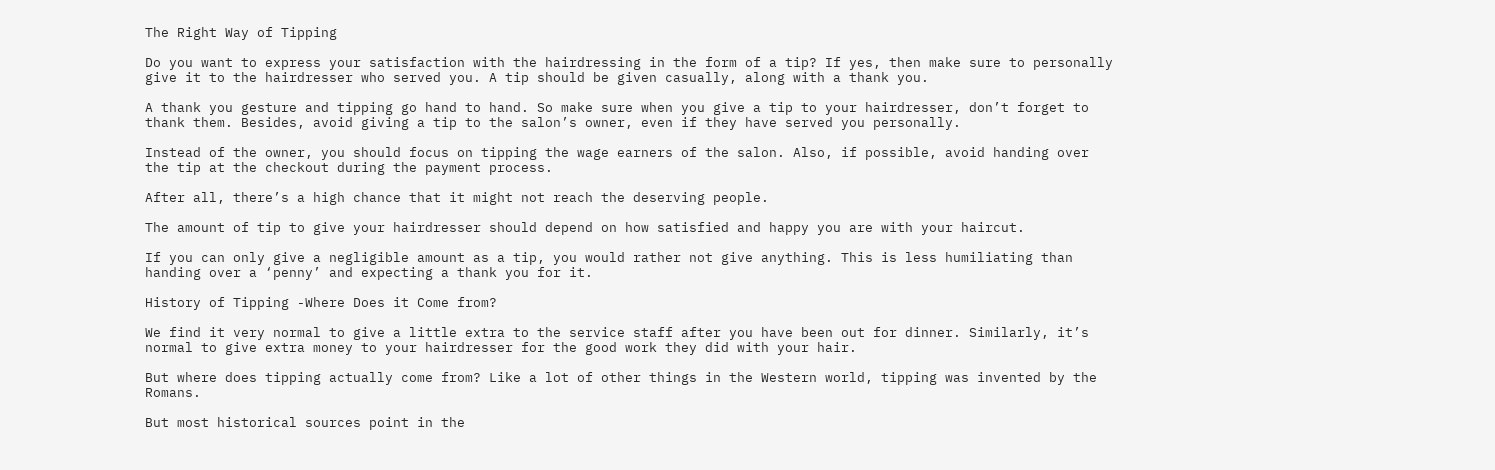The Right Way of Tipping

Do you want to express your satisfaction with the hairdressing in the form of a tip? If yes, then make sure to personally give it to the hairdresser who served you. A tip should be given casually, along with a thank you.

A thank you gesture and tipping go hand to hand. So make sure when you give a tip to your hairdresser, don’t forget to thank them. Besides, avoid giving a tip to the salon’s owner, even if they have served you personally.

Instead of the owner, you should focus on tipping the wage earners of the salon. Also, if possible, avoid handing over the tip at the checkout during the payment process.

After all, there’s a high chance that it might not reach the deserving people.

The amount of tip to give your hairdresser should depend on how satisfied and happy you are with your haircut.

If you can only give a negligible amount as a tip, you would rather not give anything. This is less humiliating than handing over a ‘penny’ and expecting a thank you for it.

History of Tipping -Where Does it Come from?

We find it very normal to give a little extra to the service staff after you have been out for dinner. Similarly, it’s normal to give extra money to your hairdresser for the good work they did with your hair.

But where does tipping actually come from? Like a lot of other things in the Western world, tipping was invented by the Romans.

But most historical sources point in the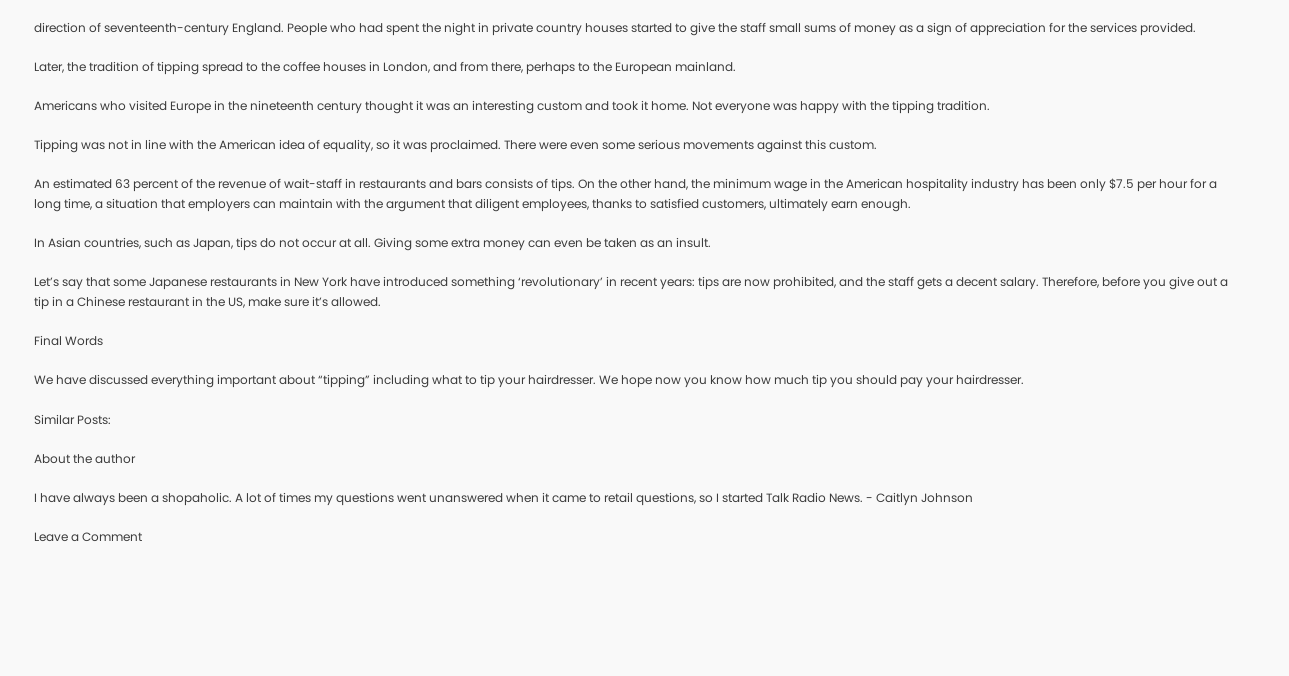direction of seventeenth-century England. People who had spent the night in private country houses started to give the staff small sums of money as a sign of appreciation for the services provided.

Later, the tradition of tipping spread to the coffee houses in London, and from there, perhaps to the European mainland.

Americans who visited Europe in the nineteenth century thought it was an interesting custom and took it home. Not everyone was happy with the tipping tradition.

Tipping was not in line with the American idea of equality, so it was proclaimed. There were even some serious movements against this custom.

An estimated 63 percent of the revenue of wait-staff in restaurants and bars consists of tips. On the other hand, the minimum wage in the American hospitality industry has been only $7.5 per hour for a long time, a situation that employers can maintain with the argument that diligent employees, thanks to satisfied customers, ultimately earn enough.

In Asian countries, such as Japan, tips do not occur at all. Giving some extra money can even be taken as an insult.

Let’s say that some Japanese restaurants in New York have introduced something ‘revolutionary’ in recent years: tips are now prohibited, and the staff gets a decent salary. Therefore, before you give out a tip in a Chinese restaurant in the US, make sure it’s allowed.

Final Words

We have discussed everything important about “tipping” including what to tip your hairdresser. We hope now you know how much tip you should pay your hairdresser.

Similar Posts:

About the author

I have always been a shopaholic. A lot of times my questions went unanswered when it came to retail questions, so I started Talk Radio News. - Caitlyn Johnson

Leave a Comment